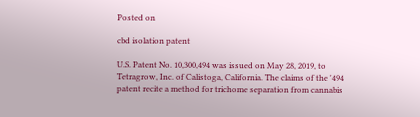Posted on

cbd isolation patent

U.S. Patent No. 10,300,494 was issued on May 28, 2019, to Tetragrow, Inc. of Calistoga, California. The claims of the '494 patent recite a method for trichome separation from cannabis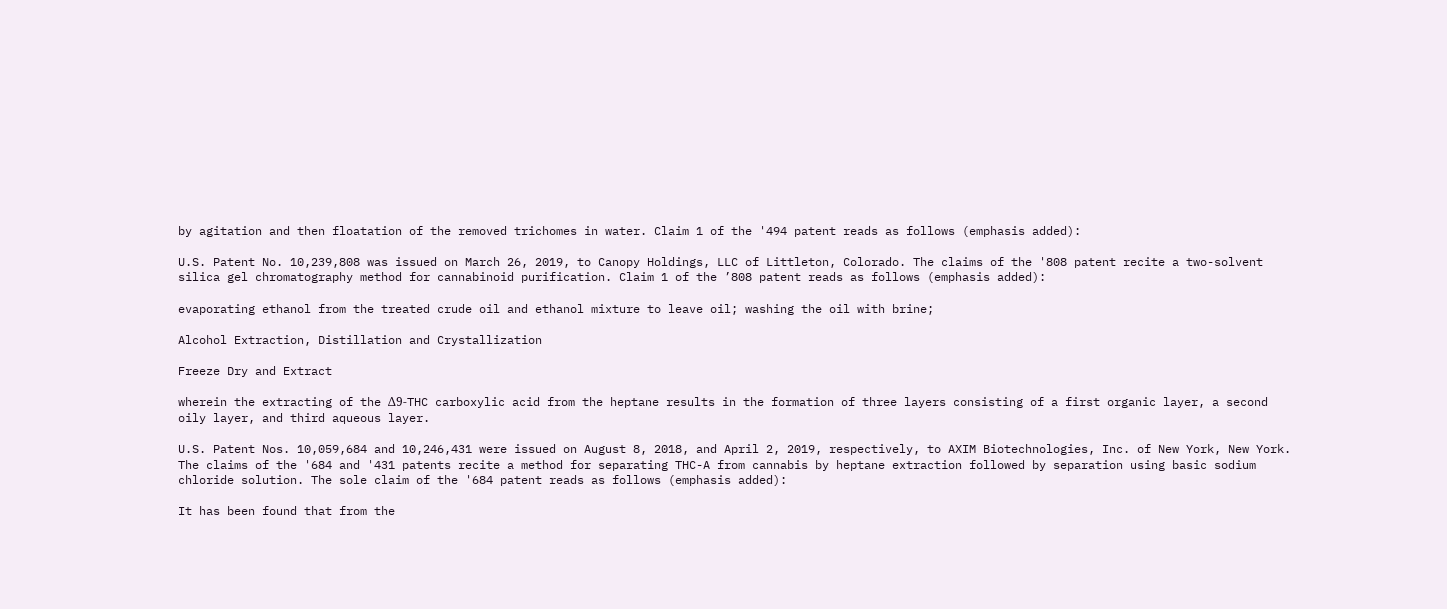by agitation and then floatation of the removed trichomes in water. Claim 1 of the '494 patent reads as follows (emphasis added):

U.S. Patent No. 10,239,808 was issued on March 26, 2019, to Canopy Holdings, LLC of Littleton, Colorado. The claims of the '808 patent recite a two-solvent silica gel chromatography method for cannabinoid purification. Claim 1 of the ’808 patent reads as follows (emphasis added):

evaporating ethanol from the treated crude oil and ethanol mixture to leave oil; washing the oil with brine;

Alcohol Extraction, Distillation and Crystallization

Freeze Dry and Extract

wherein the extracting of the Δ9-THC carboxylic acid from the heptane results in the formation of three layers consisting of a first organic layer, a second oily layer, and third aqueous layer.

U.S. Patent Nos. 10,059,684 and 10,246,431 were issued on August 8, 2018, and April 2, 2019, respectively, to AXIM Biotechnologies, Inc. of New York, New York. The claims of the '684 and '431 patents recite a method for separating THC-A from cannabis by heptane extraction followed by separation using basic sodium chloride solution. The sole claim of the '684 patent reads as follows (emphasis added):

It has been found that from the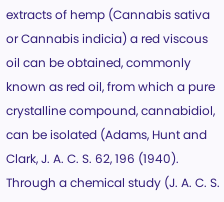extracts of hemp (Cannabis sativa or Cannabis indicia) a red viscous oil can be obtained, commonly known as red oil, from which a pure crystalline compound, cannabidiol, can be isolated (Adams, Hunt and Clark, J. A. C. S. 62, 196 (1940). Through a chemical study (J. A. C. S.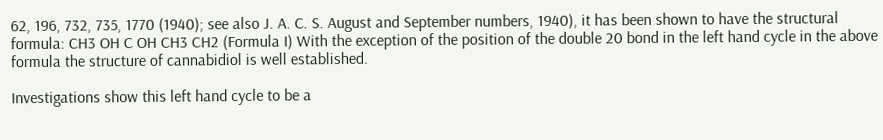62, 196, 732, 735, 1770 (1940); see also J. A. C. S. August and September numbers, 1940), it has been shown to have the structural formula: CH3 OH C OH CH3 CH2 (Formula I) With the exception of the position of the double 20 bond in the left hand cycle in the above formula the structure of cannabidiol is well established.

Investigations show this left hand cycle to be a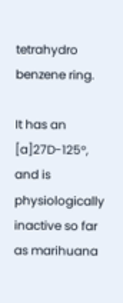tetrahydro benzene ring.

It has an [a]27D-125°, and is physiologically inactive so far as marihuana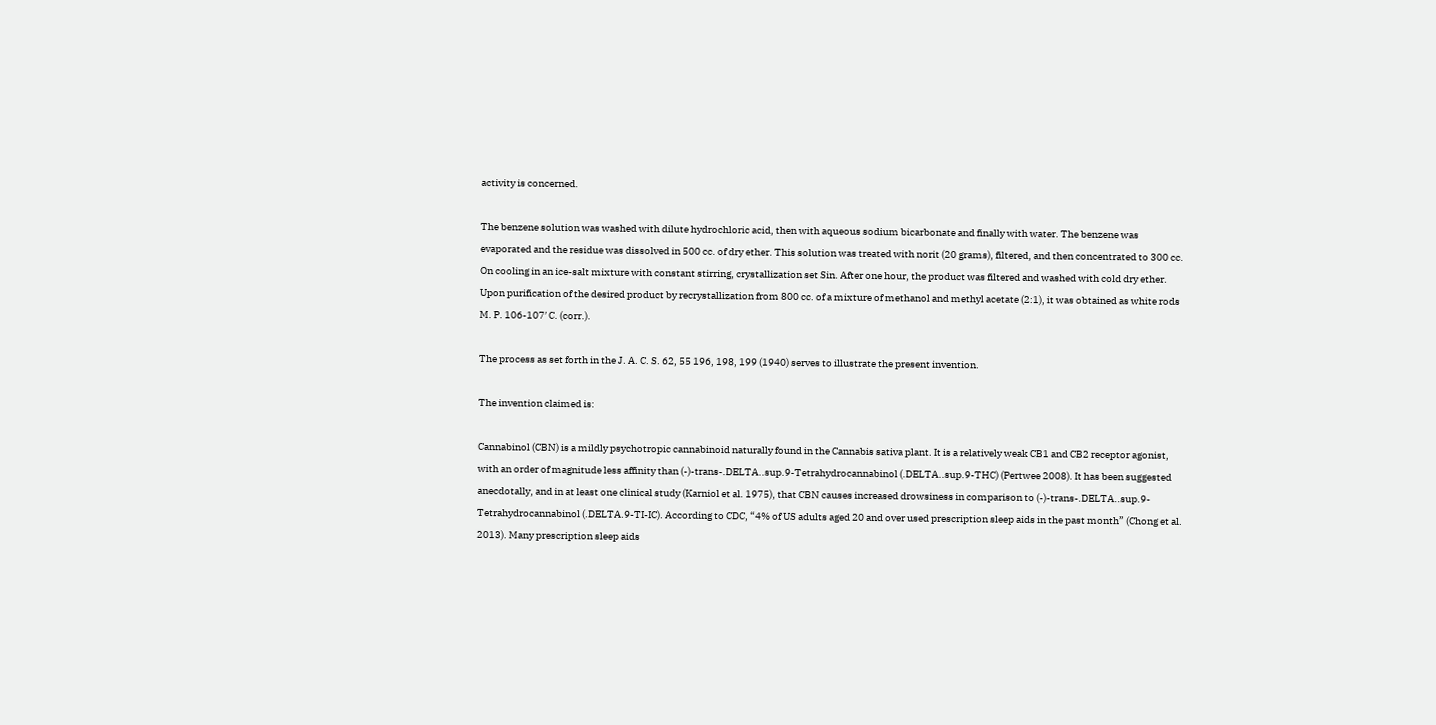activity is concerned.

The benzene solution was washed with dilute hydrochloric acid, then with aqueous sodium bicarbonate and finally with water. The benzene was evaporated and the residue was dissolved in 500 cc. of dry ether. This solution was treated with norit (20 grams), filtered, and then concentrated to 300 cc. On cooling in an ice-salt mixture with constant stirring, crystallization set Sin. After one hour, the product was filtered and washed with cold dry ether. Upon purification of the desired product by recrystallization from 800 cc. of a mixture of methanol and methyl acetate (2:1), it was obtained as white rods M. P. 106-107′ C. (corr.).

The process as set forth in the J. A. C. S. 62, 55 196, 198, 199 (1940) serves to illustrate the present invention.

The invention claimed is:

Cannabinol (CBN) is a mildly psychotropic cannabinoid naturally found in the Cannabis sativa plant. It is a relatively weak CB1 and CB2 receptor agonist, with an order of magnitude less affinity than (-)-trans-.DELTA..sup.9-Tetrahydrocannabinol (.DELTA..sup.9-THC) (Pertwee 2008). It has been suggested anecdotally, and in at least one clinical study (Karniol et al. 1975), that CBN causes increased drowsiness in comparison to (-)-trans-.DELTA..sup.9-Tetrahydrocannabinol (.DELTA.9-TI-IC). According to CDC, “4% of US adults aged 20 and over used prescription sleep aids in the past month” (Chong et al. 2013). Many prescription sleep aids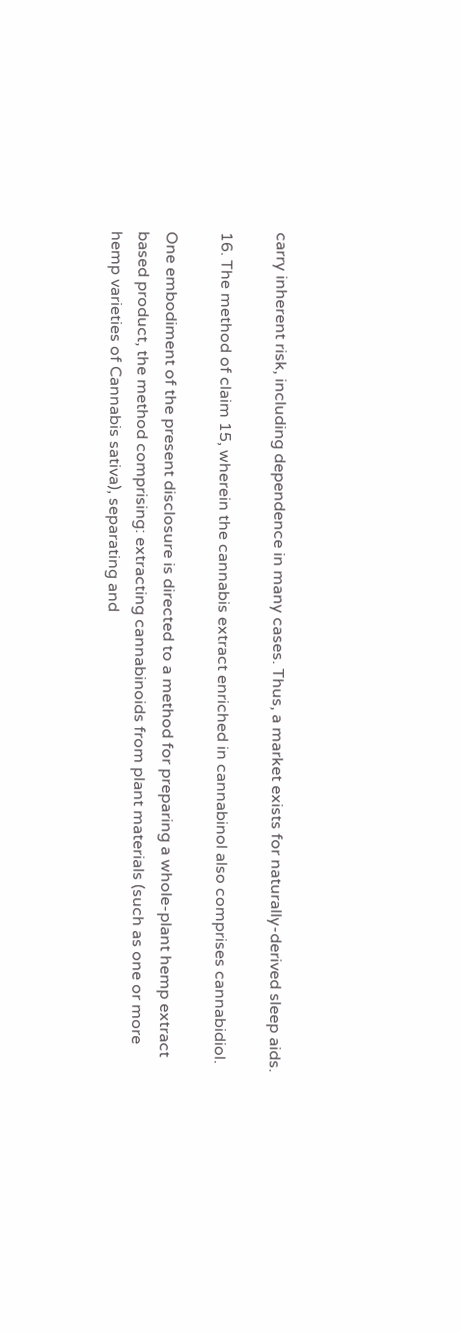carry inherent risk, including dependence in many cases. Thus, a market exists for naturally-derived sleep aids.

16. The method of claim 15, wherein the cannabis extract enriched in cannabinol also comprises cannabidiol.

One embodiment of the present disclosure is directed to a method for preparing a whole-plant hemp extract based product, the method comprising: extracting cannabinoids from plant materials (such as one or more hemp varieties of Cannabis sativa), separating and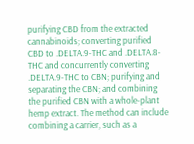purifying CBD from the extracted cannabinoids; converting purified CBD to .DELTA.9-THC and .DELTA.8-THC and concurrently converting .DELTA.9-THC to CBN; purifying and separating the CBN; and combining the purified CBN with a whole-plant hemp extract. The method can include combining a carrier, such as a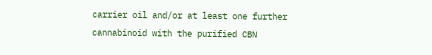carrier oil and/or at least one further cannabinoid with the purified CBN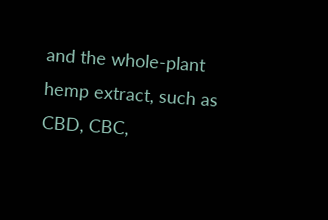and the whole-plant hemp extract, such as CBD, CBC,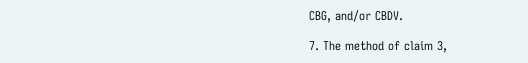CBG, and/or CBDV.

7. The method of claim 3,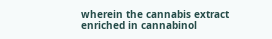wherein the cannabis extract enriched in cannabinol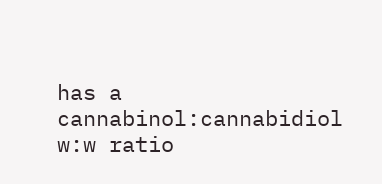has a cannabinol:cannabidiol w:w ratio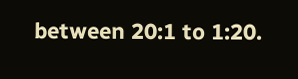between 20:1 to 1:20.